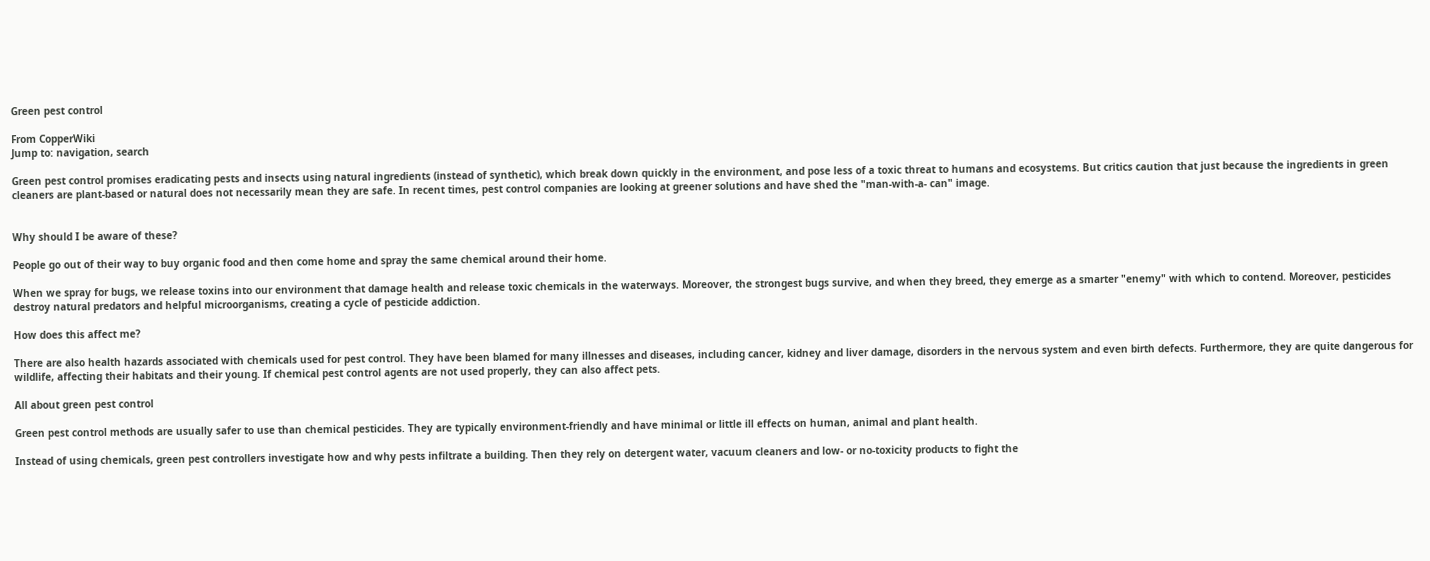Green pest control

From CopperWiki
Jump to: navigation, search

Green pest control promises eradicating pests and insects using natural ingredients (instead of synthetic), which break down quickly in the environment, and pose less of a toxic threat to humans and ecosystems. But critics caution that just because the ingredients in green cleaners are plant-based or natural does not necessarily mean they are safe. In recent times, pest control companies are looking at greener solutions and have shed the "man-with-a- can" image.


Why should I be aware of these?

People go out of their way to buy organic food and then come home and spray the same chemical around their home.

When we spray for bugs, we release toxins into our environment that damage health and release toxic chemicals in the waterways. Moreover, the strongest bugs survive, and when they breed, they emerge as a smarter "enemy" with which to contend. Moreover, pesticides destroy natural predators and helpful microorganisms, creating a cycle of pesticide addiction.

How does this affect me?

There are also health hazards associated with chemicals used for pest control. They have been blamed for many illnesses and diseases, including cancer, kidney and liver damage, disorders in the nervous system and even birth defects. Furthermore, they are quite dangerous for wildlife, affecting their habitats and their young. If chemical pest control agents are not used properly, they can also affect pets.

All about green pest control

Green pest control methods are usually safer to use than chemical pesticides. They are typically environment-friendly and have minimal or little ill effects on human, animal and plant health.

Instead of using chemicals, green pest controllers investigate how and why pests infiltrate a building. Then they rely on detergent water, vacuum cleaners and low- or no-toxicity products to fight the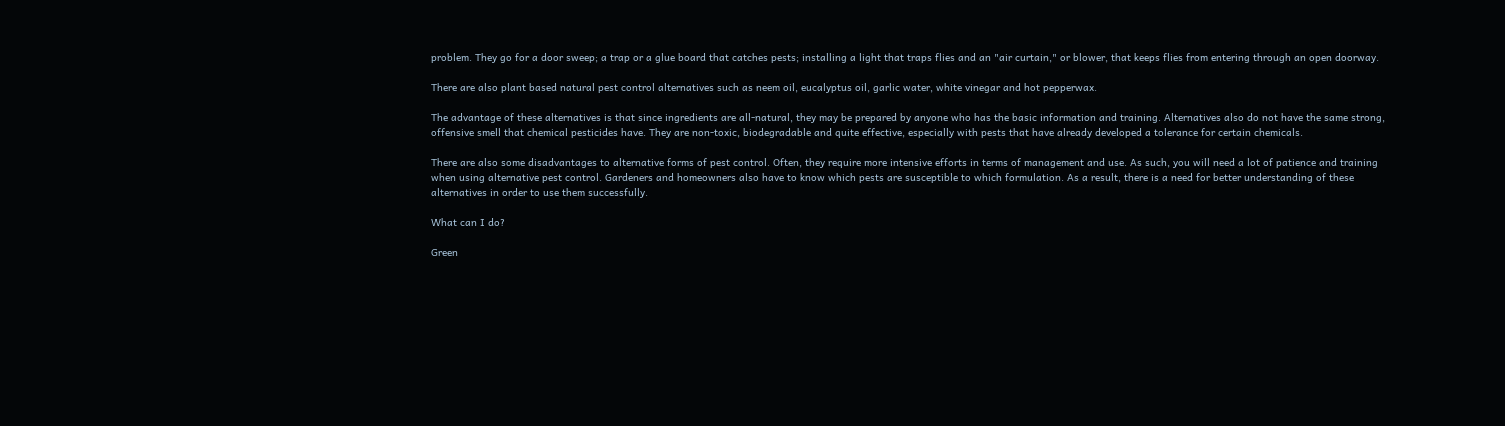problem. They go for a door sweep; a trap or a glue board that catches pests; installing a light that traps flies and an "air curtain," or blower, that keeps flies from entering through an open doorway.

There are also plant based natural pest control alternatives such as neem oil, eucalyptus oil, garlic water, white vinegar and hot pepperwax.

The advantage of these alternatives is that since ingredients are all-natural, they may be prepared by anyone who has the basic information and training. Alternatives also do not have the same strong, offensive smell that chemical pesticides have. They are non-toxic, biodegradable and quite effective, especially with pests that have already developed a tolerance for certain chemicals.

There are also some disadvantages to alternative forms of pest control. Often, they require more intensive efforts in terms of management and use. As such, you will need a lot of patience and training when using alternative pest control. Gardeners and homeowners also have to know which pests are susceptible to which formulation. As a result, there is a need for better understanding of these alternatives in order to use them successfully.

What can I do?

Green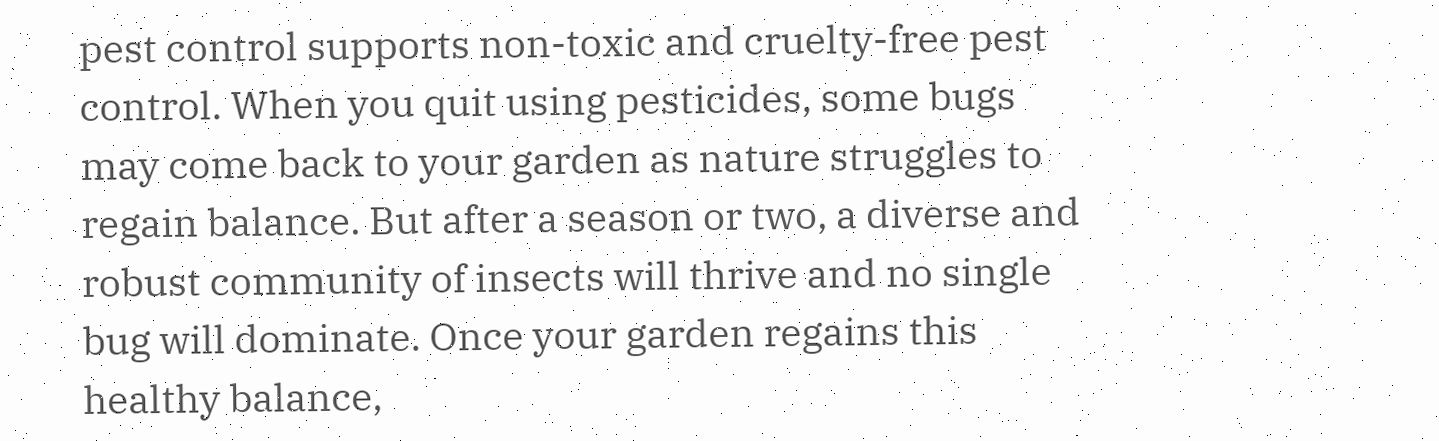pest control supports non-toxic and cruelty-free pest control. When you quit using pesticides, some bugs may come back to your garden as nature struggles to regain balance. But after a season or two, a diverse and robust community of insects will thrive and no single bug will dominate. Once your garden regains this healthy balance,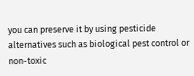you can preserve it by using pesticide alternatives such as biological pest control or non-toxic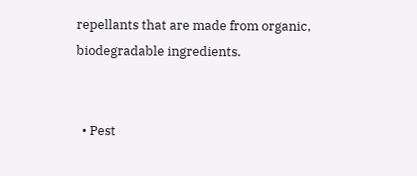repellants that are made from organic, biodegradable ingredients.


  • Pest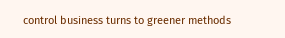control business turns to greener methods